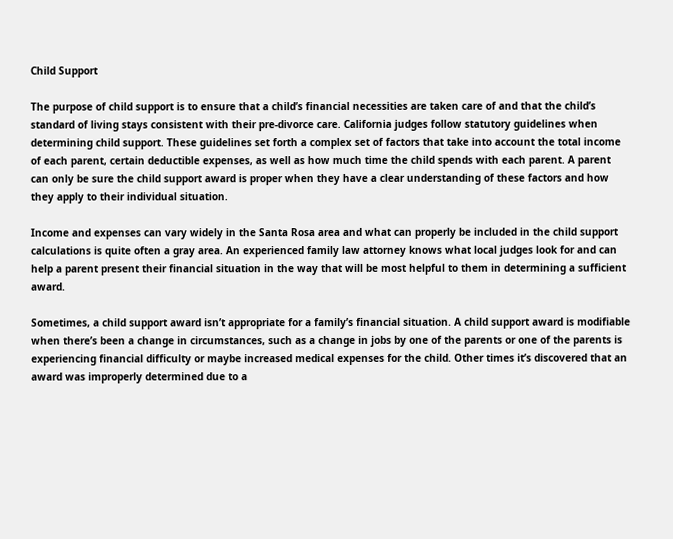Child Support

The purpose of child support is to ensure that a child’s financial necessities are taken care of and that the child’s standard of living stays consistent with their pre-divorce care. California judges follow statutory guidelines when determining child support. These guidelines set forth a complex set of factors that take into account the total income of each parent, certain deductible expenses, as well as how much time the child spends with each parent. A parent can only be sure the child support award is proper when they have a clear understanding of these factors and how they apply to their individual situation.

Income and expenses can vary widely in the Santa Rosa area and what can properly be included in the child support calculations is quite often a gray area. An experienced family law attorney knows what local judges look for and can help a parent present their financial situation in the way that will be most helpful to them in determining a sufficient award.

Sometimes, a child support award isn’t appropriate for a family’s financial situation. A child support award is modifiable when there’s been a change in circumstances, such as a change in jobs by one of the parents or one of the parents is experiencing financial difficulty or maybe increased medical expenses for the child. Other times it’s discovered that an award was improperly determined due to a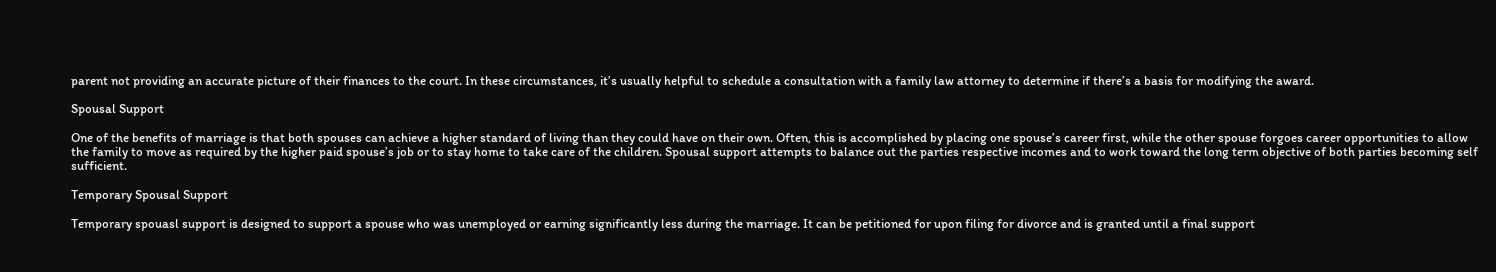parent not providing an accurate picture of their finances to the court. In these circumstances, it’s usually helpful to schedule a consultation with a family law attorney to determine if there’s a basis for modifying the award.

Spousal Support

One of the benefits of marriage is that both spouses can achieve a higher standard of living than they could have on their own. Often, this is accomplished by placing one spouse’s career first, while the other spouse forgoes career opportunities to allow the family to move as required by the higher paid spouse’s job or to stay home to take care of the children. Spousal support attempts to balance out the parties respective incomes and to work toward the long term objective of both parties becoming self sufficient.

Temporary Spousal Support

Temporary spouasl support is designed to support a spouse who was unemployed or earning significantly less during the marriage. It can be petitioned for upon filing for divorce and is granted until a final support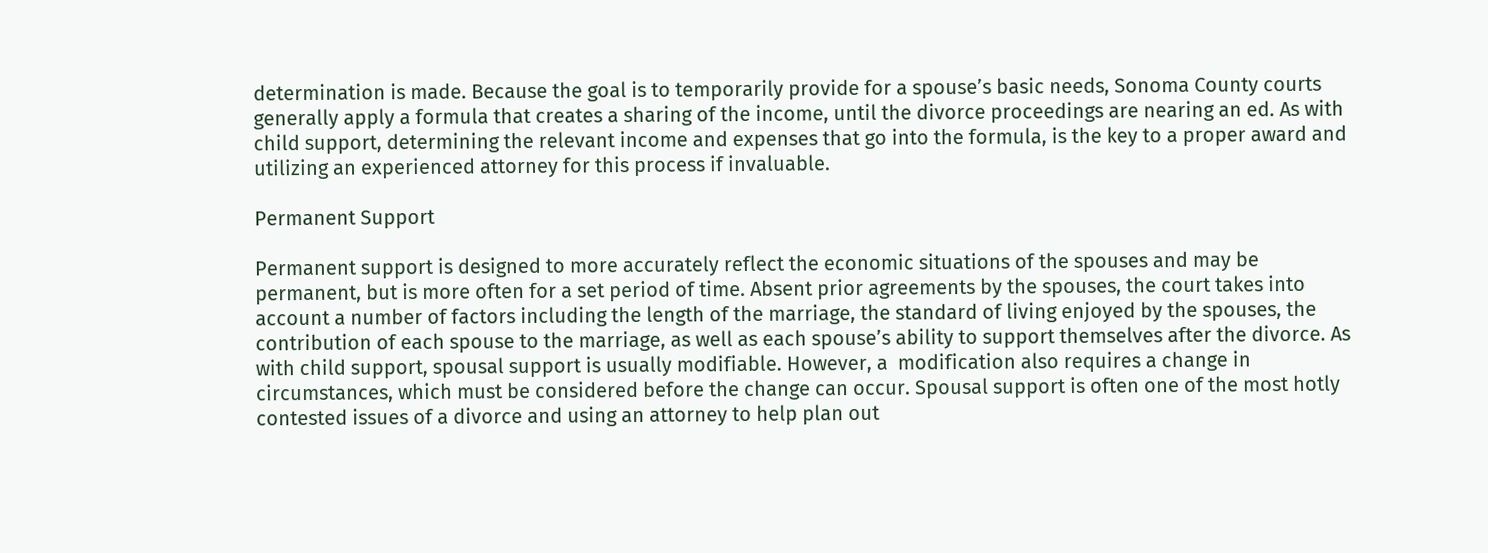determination is made. Because the goal is to temporarily provide for a spouse’s basic needs, Sonoma County courts generally apply a formula that creates a sharing of the income, until the divorce proceedings are nearing an ed. As with child support, determining the relevant income and expenses that go into the formula, is the key to a proper award and utilizing an experienced attorney for this process if invaluable.

Permanent Support

Permanent support is designed to more accurately reflect the economic situations of the spouses and may be permanent, but is more often for a set period of time. Absent prior agreements by the spouses, the court takes into account a number of factors including the length of the marriage, the standard of living enjoyed by the spouses, the contribution of each spouse to the marriage, as well as each spouse’s ability to support themselves after the divorce. As with child support, spousal support is usually modifiable. However, a  modification also requires a change in circumstances, which must be considered before the change can occur. Spousal support is often one of the most hotly contested issues of a divorce and using an attorney to help plan out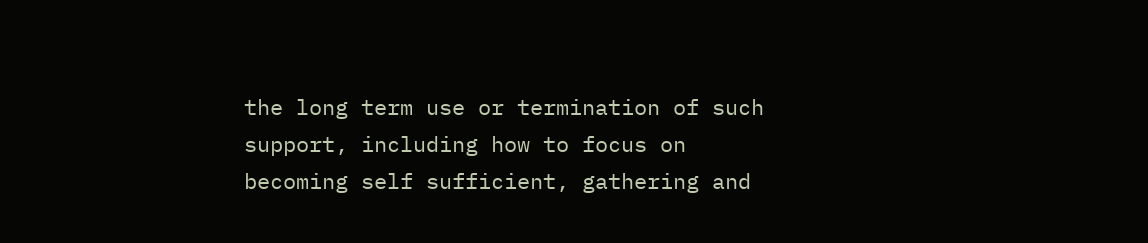the long term use or termination of such support, including how to focus on becoming self sufficient, gathering and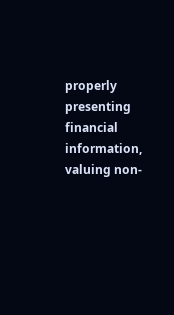properly presenting financial information, valuing non-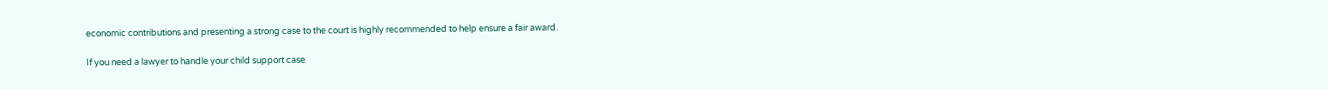economic contributions and presenting a strong case to the court is highly recommended to help ensure a fair award.

If you need a lawyer to handle your child support case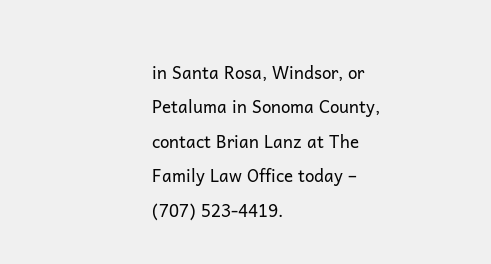in Santa Rosa, Windsor, or Petaluma in Sonoma County, contact Brian Lanz at The Family Law Office today – (707) 523-4419.